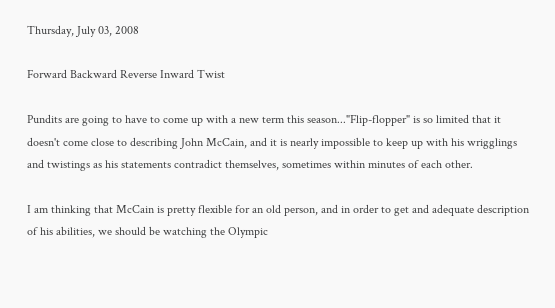Thursday, July 03, 2008

Forward Backward Reverse Inward Twist

Pundits are going to have to come up with a new term this season..."Flip-flopper" is so limited that it doesn't come close to describing John McCain, and it is nearly impossible to keep up with his wrigglings and twistings as his statements contradict themselves, sometimes within minutes of each other.

I am thinking that McCain is pretty flexible for an old person, and in order to get and adequate description of his abilities, we should be watching the Olympic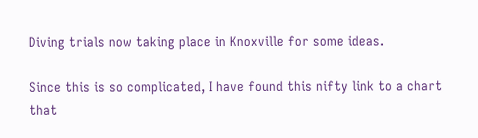Diving trials now taking place in Knoxville for some ideas.

Since this is so complicated, I have found this nifty link to a chart that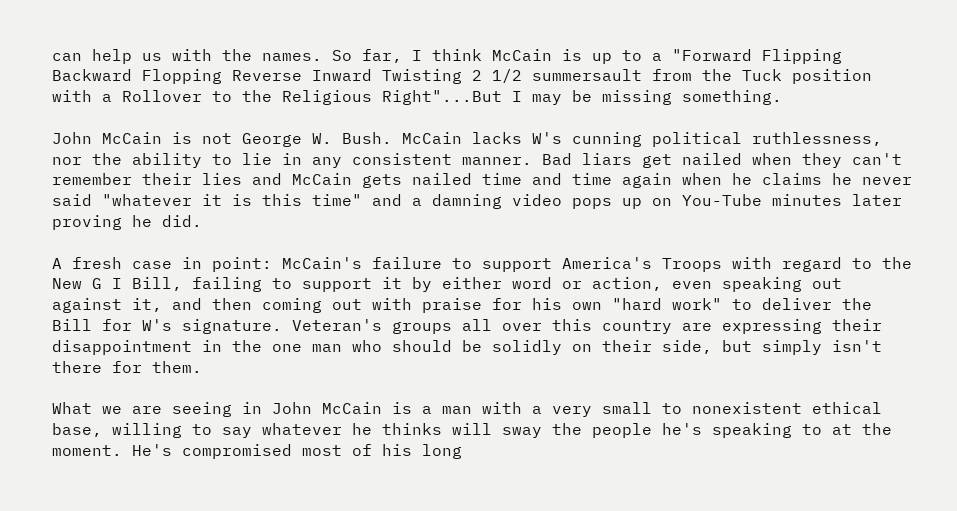can help us with the names. So far, I think McCain is up to a "Forward Flipping Backward Flopping Reverse Inward Twisting 2 1/2 summersault from the Tuck position with a Rollover to the Religious Right"...But I may be missing something.

John McCain is not George W. Bush. McCain lacks W's cunning political ruthlessness, nor the ability to lie in any consistent manner. Bad liars get nailed when they can't remember their lies and McCain gets nailed time and time again when he claims he never said "whatever it is this time" and a damning video pops up on You-Tube minutes later proving he did.

A fresh case in point: McCain's failure to support America's Troops with regard to the New G I Bill, failing to support it by either word or action, even speaking out against it, and then coming out with praise for his own "hard work" to deliver the Bill for W's signature. Veteran's groups all over this country are expressing their disappointment in the one man who should be solidly on their side, but simply isn't there for them.

What we are seeing in John McCain is a man with a very small to nonexistent ethical base, willing to say whatever he thinks will sway the people he's speaking to at the moment. He's compromised most of his long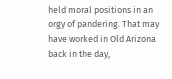held moral positions in an orgy of pandering. That may have worked in Old Arizona back in the day,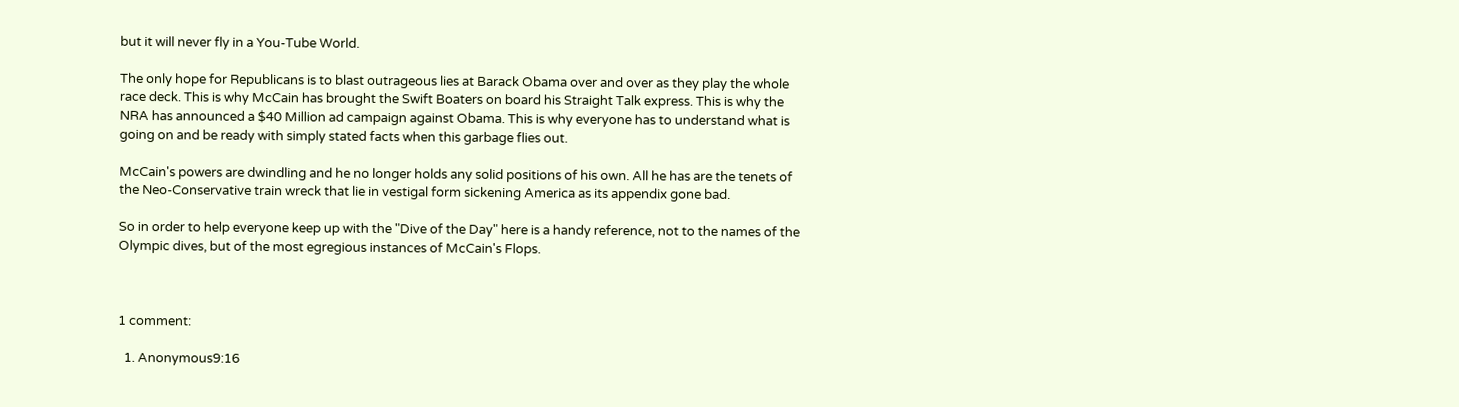but it will never fly in a You-Tube World.

The only hope for Republicans is to blast outrageous lies at Barack Obama over and over as they play the whole race deck. This is why McCain has brought the Swift Boaters on board his Straight Talk express. This is why the NRA has announced a $40 Million ad campaign against Obama. This is why everyone has to understand what is going on and be ready with simply stated facts when this garbage flies out.

McCain's powers are dwindling and he no longer holds any solid positions of his own. All he has are the tenets of the Neo-Conservative train wreck that lie in vestigal form sickening America as its appendix gone bad.

So in order to help everyone keep up with the "Dive of the Day" here is a handy reference, not to the names of the Olympic dives, but of the most egregious instances of McCain's Flops.



1 comment:

  1. Anonymous9:16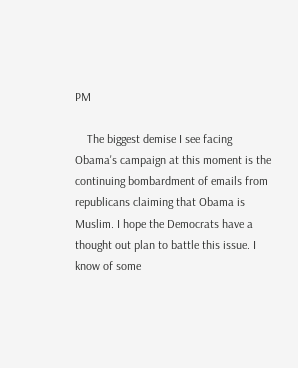PM

    The biggest demise I see facing Obama's campaign at this moment is the continuing bombardment of emails from republicans claiming that Obama is Muslim. I hope the Democrats have a thought out plan to battle this issue. I know of some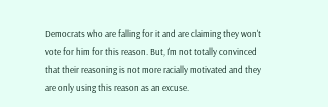Democrats who are falling for it and are claiming they won't vote for him for this reason. But, I'm not totally convinced that their reasoning is not more racially motivated and they are only using this reason as an excuse.